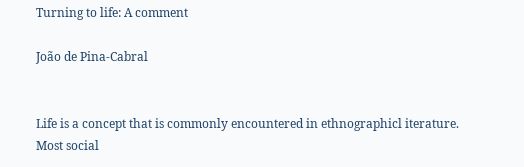Turning to life: A comment

João de Pina-Cabral


Life is a concept that is commonly encountered in ethnographicl iterature. Most social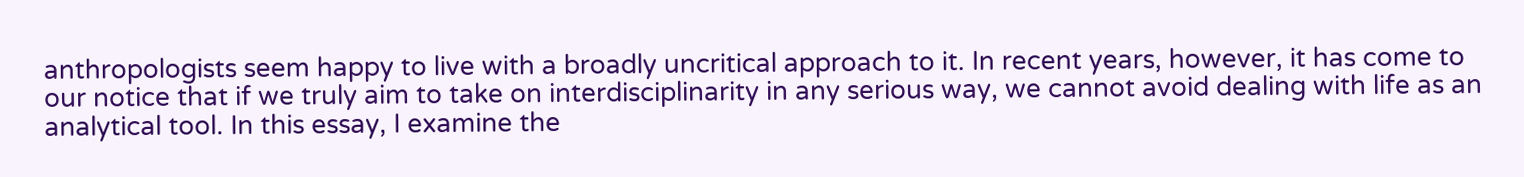anthropologists seem happy to live with a broadly uncritical approach to it. In recent years, however, it has come to our notice that if we truly aim to take on interdisciplinarity in any serious way, we cannot avoid dealing with life as an analytical tool. In this essay, I examine the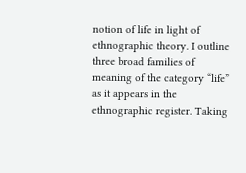notion of life in light of ethnographic theory. I outline three broad families of meaning of the category “life” as it appears in the ethnographic register. Taking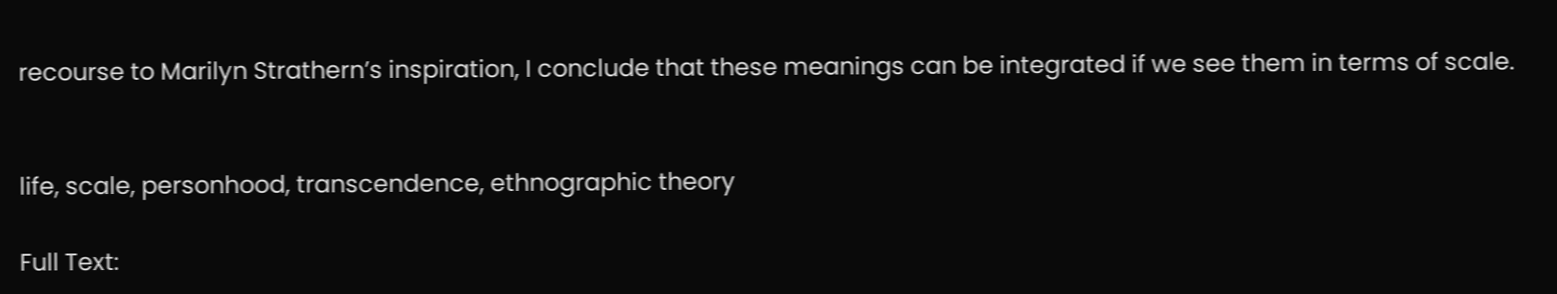recourse to Marilyn Strathern’s inspiration, I conclude that these meanings can be integrated if we see them in terms of scale.


life, scale, personhood, transcendence, ethnographic theory

Full Text: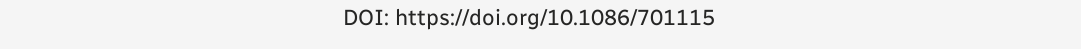DOI: https://doi.org/10.1086/701115